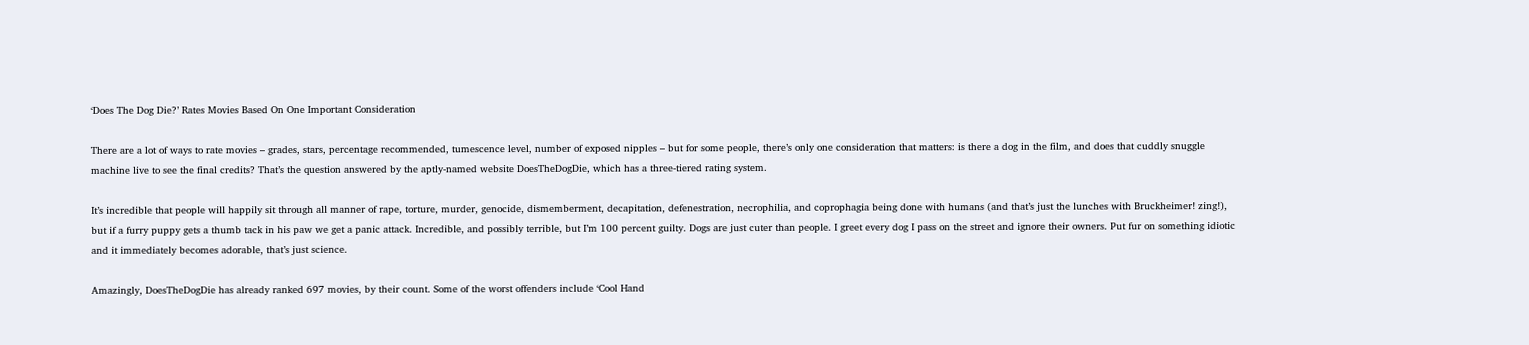‘Does The Dog Die?’ Rates Movies Based On One Important Consideration

There are a lot of ways to rate movies – grades, stars, percentage recommended, tumescence level, number of exposed nipples – but for some people, there’s only one consideration that matters: is there a dog in the film, and does that cuddly snuggle machine live to see the final credits? That’s the question answered by the aptly-named website DoesTheDogDie, which has a three-tiered rating system.

It’s incredible that people will happily sit through all manner of rape, torture, murder, genocide, dismemberment, decapitation, defenestration, necrophilia, and coprophagia being done with humans (and that’s just the lunches with Bruckheimer! zing!), but if a furry puppy gets a thumb tack in his paw we get a panic attack. Incredible, and possibly terrible, but I’m 100 percent guilty. Dogs are just cuter than people. I greet every dog I pass on the street and ignore their owners. Put fur on something idiotic and it immediately becomes adorable, that’s just science.

Amazingly, DoesTheDogDie has already ranked 697 movies, by their count. Some of the worst offenders include ‘Cool Hand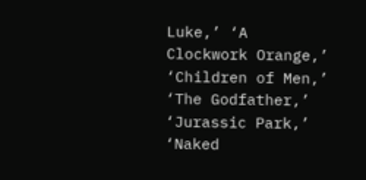Luke,’ ‘A Clockwork Orange,’ ‘Children of Men,’ ‘The Godfather,’ ‘Jurassic Park,’ ‘Naked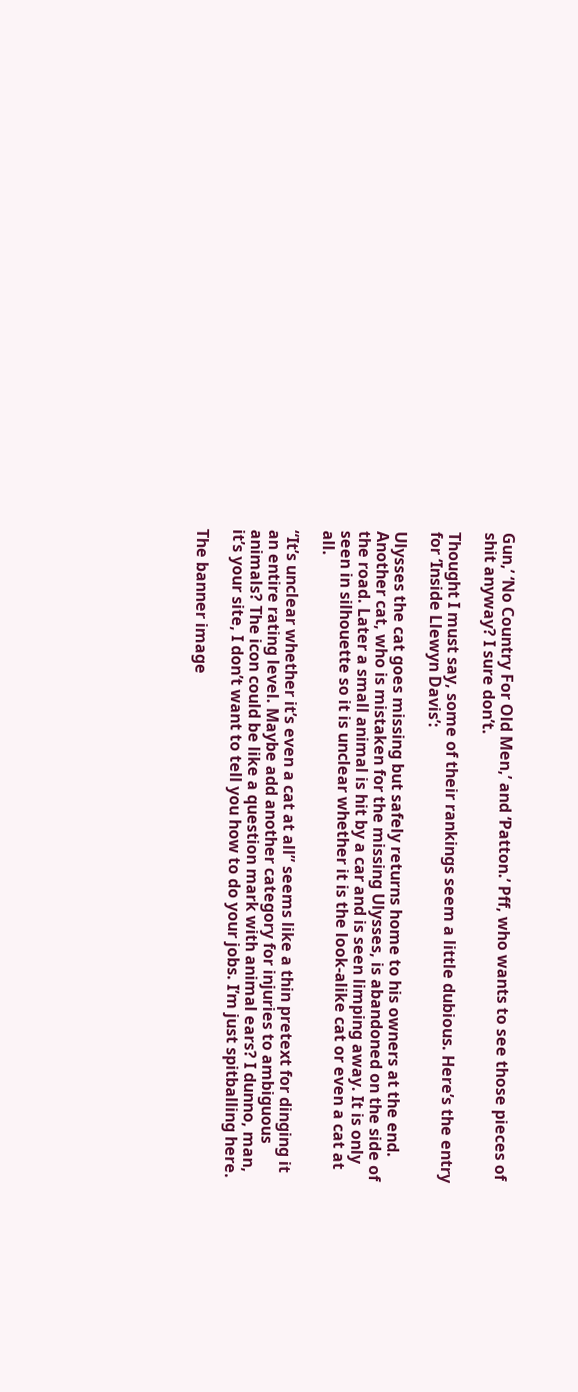Gun,’ ‘No Country For Old Men,’ and ‘Patton.’ Pff, who wants to see those pieces of shit anyway? I sure don’t.

Thought I must say, some of their rankings seem a little dubious. Here’s the entry for ‘Inside Llewyn Davis’:

Ulysses the cat goes missing but safely returns home to his owners at the end. Another cat, who is mistaken for the missing Ulysses, is abandoned on the side of the road. Later a small animal is hit by a car and is seen limping away. It is only seen in silhouette so it is unclear whether it is the look-alike cat or even a cat at all.

“It’s unclear whether it’s even a cat at all” seems like a thin pretext for dinging it an entire rating level. Maybe add another category for injuries to ambiguous animals? The icon could be like a question mark with animal ears? I dunno, man, it’s your site, I don’t want to tell you how to do your jobs. I’m just spitballing here.

The banner image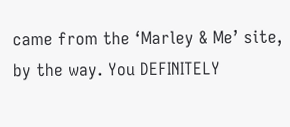came from the ‘Marley & Me’ site, by the way. You DEFINITELY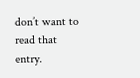don’t want to read that entry.